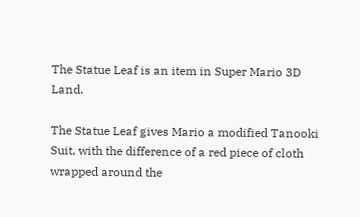The Statue Leaf is an item in Super Mario 3D Land.

The Statue Leaf gives Mario a modified Tanooki Suit, with the difference of a red piece of cloth wrapped around the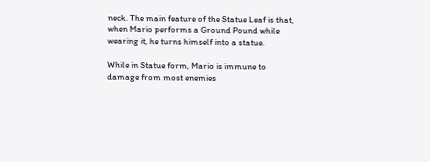neck. The main feature of the Statue Leaf is that, when Mario performs a Ground Pound while wearing it, he turns himself into a statue.

While in Statue form, Mario is immune to damage from most enemies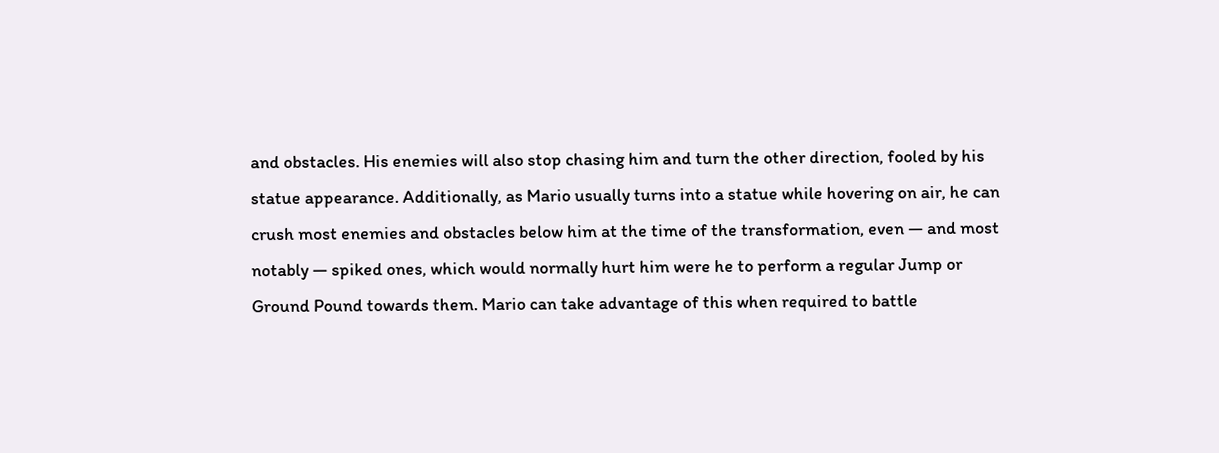and obstacles. His enemies will also stop chasing him and turn the other direction, fooled by his statue appearance. Additionally, as Mario usually turns into a statue while hovering on air, he can crush most enemies and obstacles below him at the time of the transformation, even — and most notably — spiked ones, which would normally hurt him were he to perform a regular Jump or Ground Pound towards them. Mario can take advantage of this when required to battle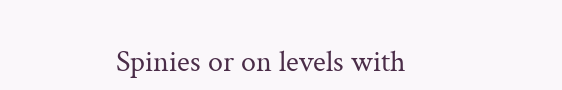Spinies or on levels with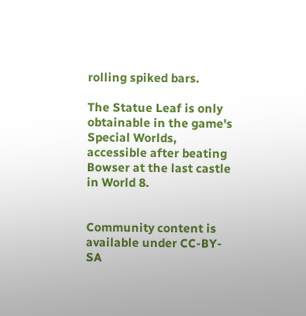rolling spiked bars.

The Statue Leaf is only obtainable in the game's Special Worlds, accessible after beating Bowser at the last castle in World 8.


Community content is available under CC-BY-SA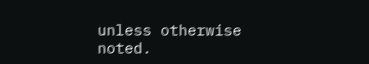unless otherwise noted.